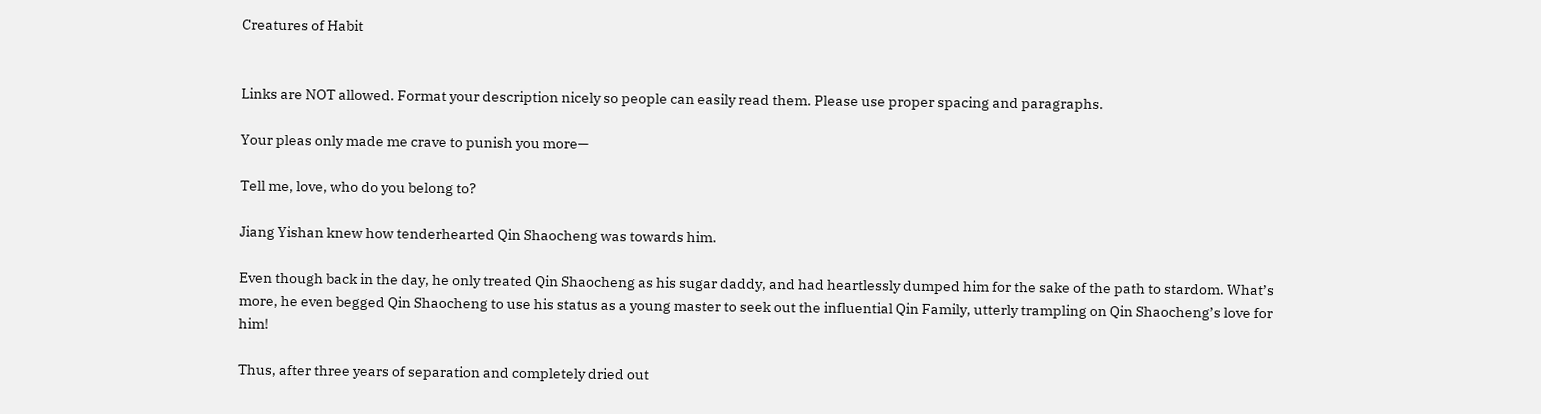Creatures of Habit


Links are NOT allowed. Format your description nicely so people can easily read them. Please use proper spacing and paragraphs.

Your pleas only made me crave to punish you more—

Tell me, love, who do you belong to?

Jiang Yishan knew how tenderhearted Qin Shaocheng was towards him.

Even though back in the day, he only treated Qin Shaocheng as his sugar daddy, and had heartlessly dumped him for the sake of the path to stardom. What’s more, he even begged Qin Shaocheng to use his status as a young master to seek out the influential Qin Family, utterly trampling on Qin Shaocheng’s love for him!

Thus, after three years of separation and completely dried out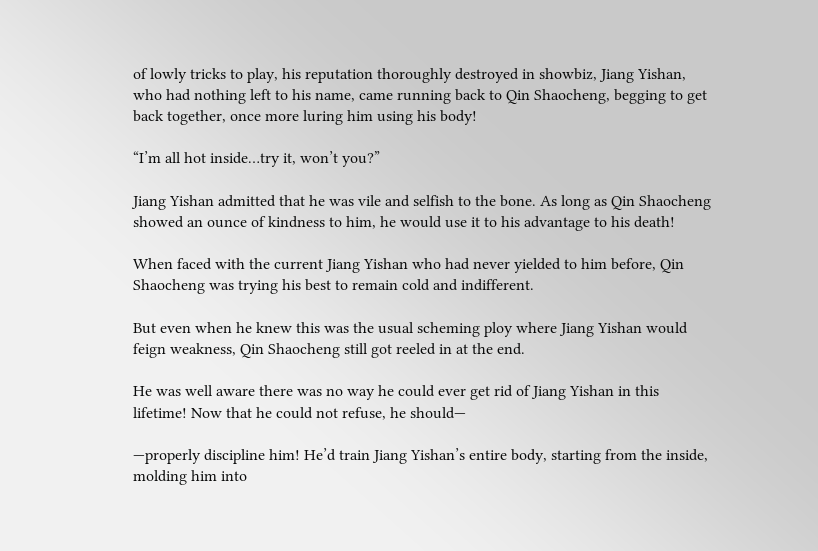of lowly tricks to play, his reputation thoroughly destroyed in showbiz, Jiang Yishan, who had nothing left to his name, came running back to Qin Shaocheng, begging to get back together, once more luring him using his body!

“I’m all hot inside…try it, won’t you?”

Jiang Yishan admitted that he was vile and selfish to the bone. As long as Qin Shaocheng showed an ounce of kindness to him, he would use it to his advantage to his death!

When faced with the current Jiang Yishan who had never yielded to him before, Qin Shaocheng was trying his best to remain cold and indifferent.

But even when he knew this was the usual scheming ploy where Jiang Yishan would feign weakness, Qin Shaocheng still got reeled in at the end.

He was well aware there was no way he could ever get rid of Jiang Yishan in this lifetime! Now that he could not refuse, he should—

—properly discipline him! He’d train Jiang Yishan’s entire body, starting from the inside, molding him into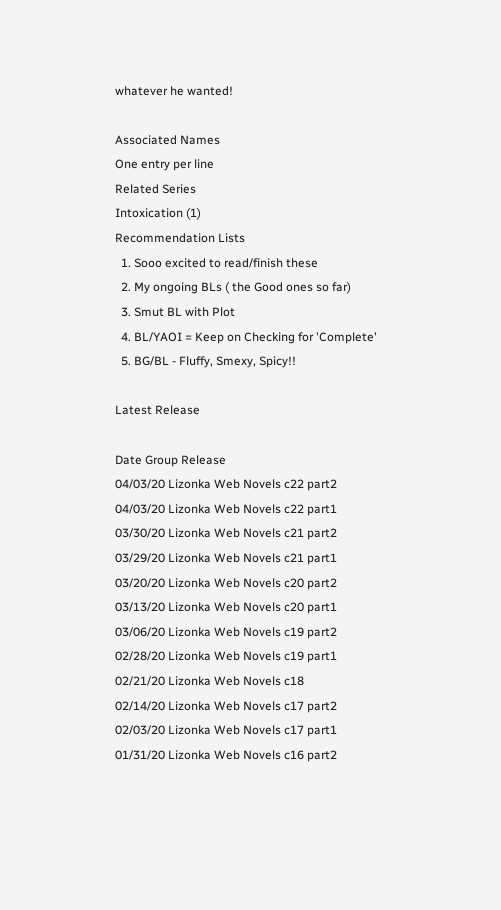whatever he wanted!

Associated Names
One entry per line
Related Series
Intoxication (1)
Recommendation Lists
  1. Sooo excited to read/finish these
  2. My ongoing BLs ( the Good ones so far)
  3. Smut BL with Plot
  4. BL/YAOI = Keep on Checking for 'Complete'
  5. BG/BL - Fluffy, Smexy, Spicy!!

Latest Release

Date Group Release
04/03/20 Lizonka Web Novels c22 part2
04/03/20 Lizonka Web Novels c22 part1
03/30/20 Lizonka Web Novels c21 part2
03/29/20 Lizonka Web Novels c21 part1
03/20/20 Lizonka Web Novels c20 part2
03/13/20 Lizonka Web Novels c20 part1
03/06/20 Lizonka Web Novels c19 part2
02/28/20 Lizonka Web Novels c19 part1
02/21/20 Lizonka Web Novels c18
02/14/20 Lizonka Web Novels c17 part2
02/03/20 Lizonka Web Novels c17 part1
01/31/20 Lizonka Web Novels c16 part2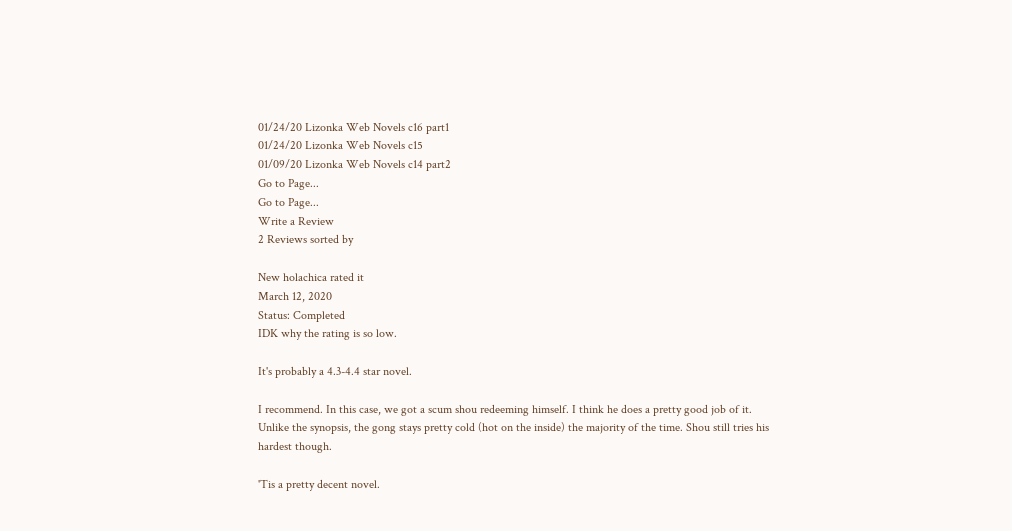01/24/20 Lizonka Web Novels c16 part1
01/24/20 Lizonka Web Novels c15
01/09/20 Lizonka Web Novels c14 part2
Go to Page...
Go to Page...
Write a Review
2 Reviews sorted by

New holachica rated it
March 12, 2020
Status: Completed
IDK why the rating is so low.

It's probably a 4.3-4.4 star novel.

I recommend. In this case, we got a scum shou redeeming himself. I think he does a pretty good job of it. Unlike the synopsis, the gong stays pretty cold (hot on the inside) the majority of the time. Shou still tries his hardest though.

'Tis a pretty decent novel.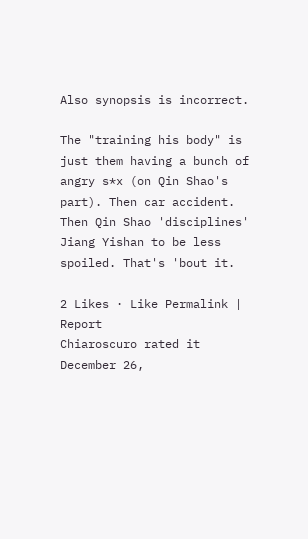Also synopsis is incorrect.

The "training his body" is just them having a bunch of angry s*x (on Qin Shao's part). Then car accident. Then Qin Shao 'disciplines' Jiang Yishan to be less spoiled. That's 'bout it.

2 Likes · Like Permalink | Report
Chiaroscuro rated it
December 26,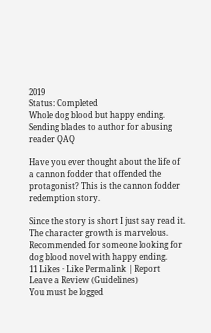2019
Status: Completed
Whole dog blood but happy ending. Sending blades to author for abusing reader QAQ

Have you ever thought about the life of a cannon fodder that offended the protagonist? This is the cannon fodder redemption story.

Since the story is short I just say read it. The character growth is marvelous. Recommended for someone looking for dog blood novel with happy ending.
11 Likes · Like Permalink | Report
Leave a Review (Guidelines)
You must be logged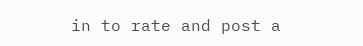in to rate and post a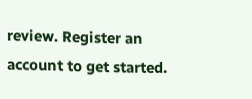review. Register an account to get started.